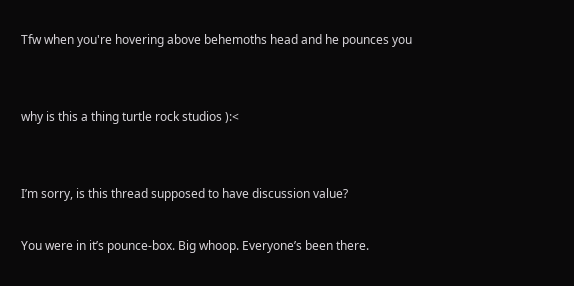Tfw when you're hovering above behemoths head and he pounces you


why is this a thing turtle rock studios ):<


I’m sorry, is this thread supposed to have discussion value?

You were in it’s pounce-box. Big whoop. Everyone’s been there.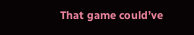That game could’ve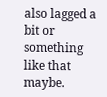also lagged a bit or something like that maybe.